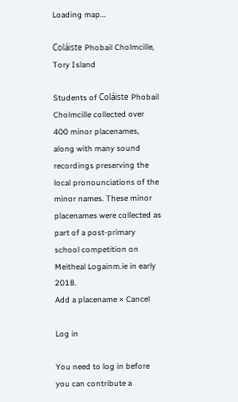Loading map...

Coláiste Phobail Cholmcille, Tory Island

Students of Coláiste Phobail Cholmcille collected over 400 minor placenames, along with many sound recordings preserving the local pronounciations of the minor names. These minor placenames were collected as part of a post-primary school competition on Meitheal Logainm.ie in early 2018.
Add a placename × Cancel

Log in

You need to log in before you can contribute a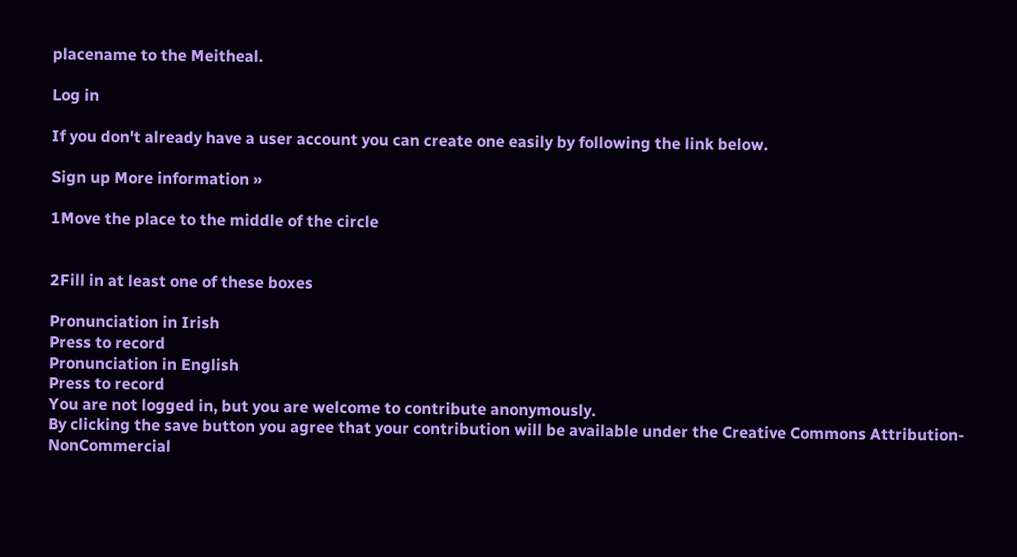placename to the Meitheal.

Log in

If you don't already have a user account you can create one easily by following the link below.

Sign up More information »

1Move the place to the middle of the circle


2Fill in at least one of these boxes

Pronunciation in Irish
Press to record
Pronunciation in English
Press to record
You are not logged in, but you are welcome to contribute anonymously.
By clicking the save button you agree that your contribution will be available under the Creative Commons Attribution-NonCommercial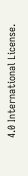4.0 International License.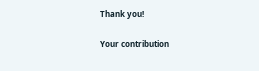Thank you!

Your contribution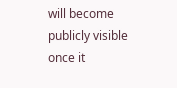will become publicly visible once it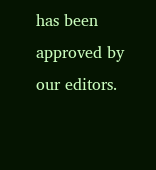has been approved by our editors.